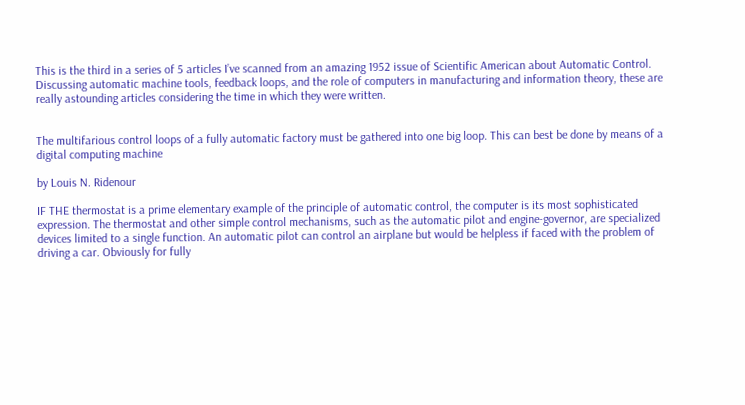This is the third in a series of 5 articles I’ve scanned from an amazing 1952 issue of Scientific American about Automatic Control. Discussing automatic machine tools, feedback loops, and the role of computers in manufacturing and information theory, these are really astounding articles considering the time in which they were written.


The multifarious control loops of a fully automatic factory must be gathered into one big loop. This can best be done by means of a digital computing machine

by Louis N. Ridenour

IF THE thermostat is a prime elementary example of the principle of automatic control, the computer is its most sophisticated expression. The thermostat and other simple control mechanisms, such as the automatic pilot and engine-governor, are specialized devices limited to a single function. An automatic pilot can control an airplane but would be helpless if faced with the problem of driving a car. Obviously for fully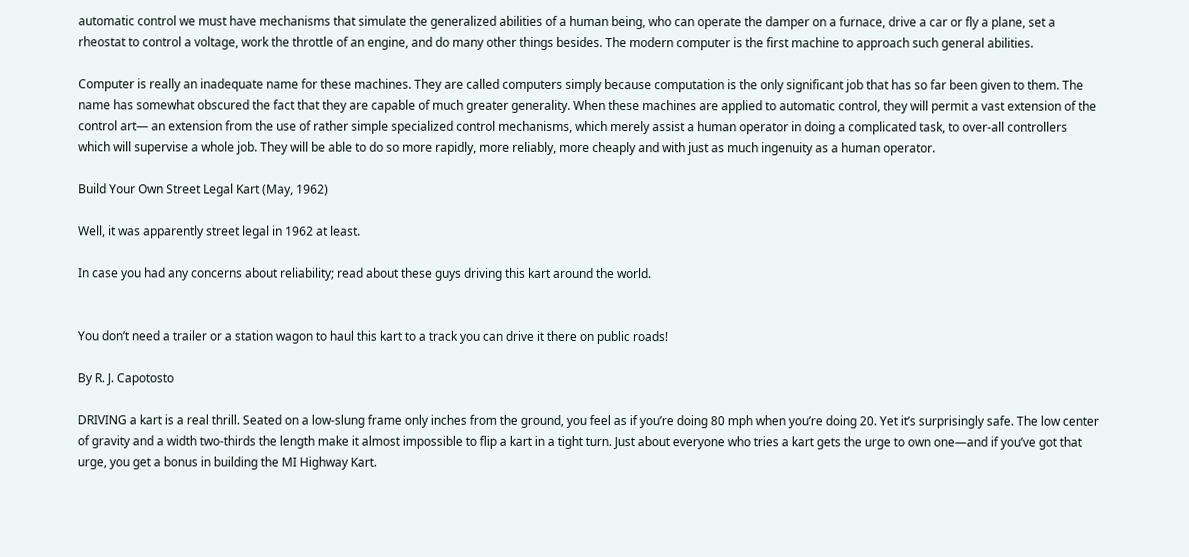automatic control we must have mechanisms that simulate the generalized abilities of a human being, who can operate the damper on a furnace, drive a car or fly a plane, set a rheostat to control a voltage, work the throttle of an engine, and do many other things besides. The modern computer is the first machine to approach such general abilities.

Computer is really an inadequate name for these machines. They are called computers simply because computation is the only significant job that has so far been given to them. The name has somewhat obscured the fact that they are capable of much greater generality. When these machines are applied to automatic control, they will permit a vast extension of the control art— an extension from the use of rather simple specialized control mechanisms, which merely assist a human operator in doing a complicated task, to over-all controllers which will supervise a whole job. They will be able to do so more rapidly, more reliably, more cheaply and with just as much ingenuity as a human operator.

Build Your Own Street Legal Kart (May, 1962)

Well, it was apparently street legal in 1962 at least.

In case you had any concerns about reliability; read about these guys driving this kart around the world.


You don’t need a trailer or a station wagon to haul this kart to a track you can drive it there on public roads!

By R. J. Capotosto

DRIVING a kart is a real thrill. Seated on a low-slung frame only inches from the ground, you feel as if you’re doing 80 mph when you’re doing 20. Yet it’s surprisingly safe. The low center of gravity and a width two-thirds the length make it almost impossible to flip a kart in a tight turn. Just about everyone who tries a kart gets the urge to own one—and if you’ve got that urge, you get a bonus in building the MI Highway Kart.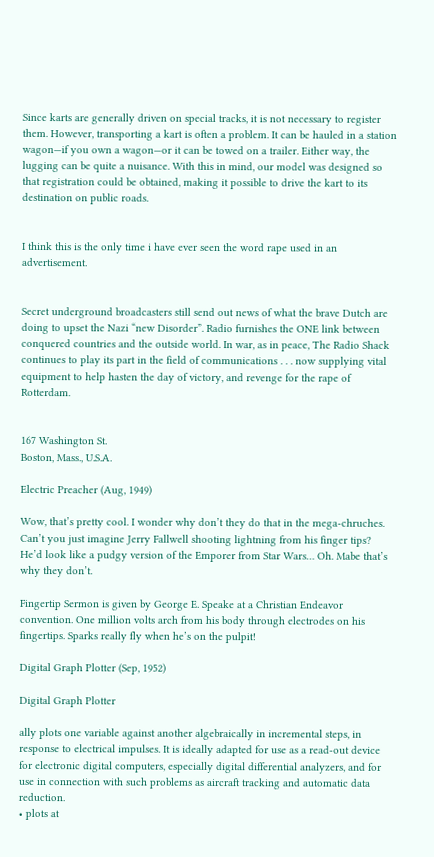Since karts are generally driven on special tracks, it is not necessary to register them. However, transporting a kart is often a problem. It can be hauled in a station wagon—if you own a wagon—or it can be towed on a trailer. Either way, the lugging can be quite a nuisance. With this in mind, our model was designed so that registration could be obtained, making it possible to drive the kart to its destination on public roads.


I think this is the only time i have ever seen the word rape used in an advertisement.


Secret underground broadcasters still send out news of what the brave Dutch are doing to upset the Nazi “new Disorder”. Radio furnishes the ONE link between conquered countries and the outside world. In war, as in peace, The Radio Shack continues to play its part in the field of communications . . . now supplying vital equipment to help hasten the day of victory, and revenge for the rape of Rotterdam.


167 Washington St.
Boston, Mass., U.S.A.

Electric Preacher (Aug, 1949)

Wow, that’s pretty cool. I wonder why don’t they do that in the mega-chruches. Can’t you just imagine Jerry Fallwell shooting lightning from his finger tips? He’d look like a pudgy version of the Emporer from Star Wars… Oh. Mabe that’s why they don’t.

Fingertip Sermon is given by George E. Speake at a Christian Endeavor convention. One million volts arch from his body through electrodes on his fingertips. Sparks really fly when he’s on the pulpit!

Digital Graph Plotter (Sep, 1952)

Digital Graph Plotter

ally plots one variable against another algebraically in incremental steps, in response to electrical impulses. It is ideally adapted for use as a read-out device for electronic digital computers, especially digital differential analyzers, and for use in connection with such problems as aircraft tracking and automatic data reduction.
• plots at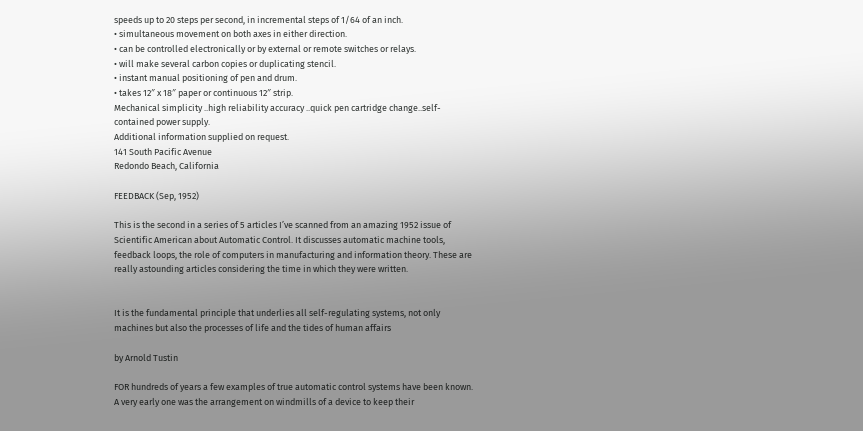speeds up to 20 steps per second, in incremental steps of 1/64 of an inch.
• simultaneous movement on both axes in either direction.
• can be controlled electronically or by external or remote switches or relays.
• will make several carbon copies or duplicating stencil.
• instant manual positioning of pen and drum.
• takes 12″ x 18″ paper or continuous 12″ strip.
Mechanical simplicity ..high reliability accuracy ..quick pen cartridge change..self-contained power supply.
Additional information supplied on request.
141 South Pacific Avenue
Redondo Beach, California

FEEDBACK (Sep, 1952)

This is the second in a series of 5 articles I’ve scanned from an amazing 1952 issue of Scientific American about Automatic Control. It discusses automatic machine tools, feedback loops, the role of computers in manufacturing and information theory. These are really astounding articles considering the time in which they were written.


It is the fundamental principle that underlies all self-regulating systems, not only machines but also the processes of life and the tides of human affairs

by Arnold Tustin

FOR hundreds of years a few examples of true automatic control systems have been known. A very early one was the arrangement on windmills of a device to keep their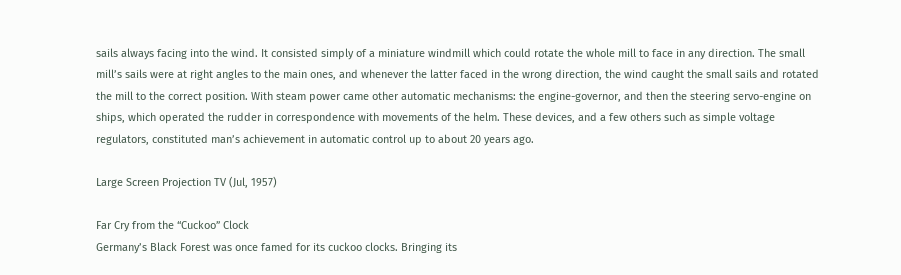sails always facing into the wind. It consisted simply of a miniature windmill which could rotate the whole mill to face in any direction. The small mill’s sails were at right angles to the main ones, and whenever the latter faced in the wrong direction, the wind caught the small sails and rotated the mill to the correct position. With steam power came other automatic mechanisms: the engine-governor, and then the steering servo-engine on ships, which operated the rudder in correspondence with movements of the helm. These devices, and a few others such as simple voltage regulators, constituted man’s achievement in automatic control up to about 20 years ago.

Large Screen Projection TV (Jul, 1957)

Far Cry from the “Cuckoo” Clock
Germany’s Black Forest was once famed for its cuckoo clocks. Bringing its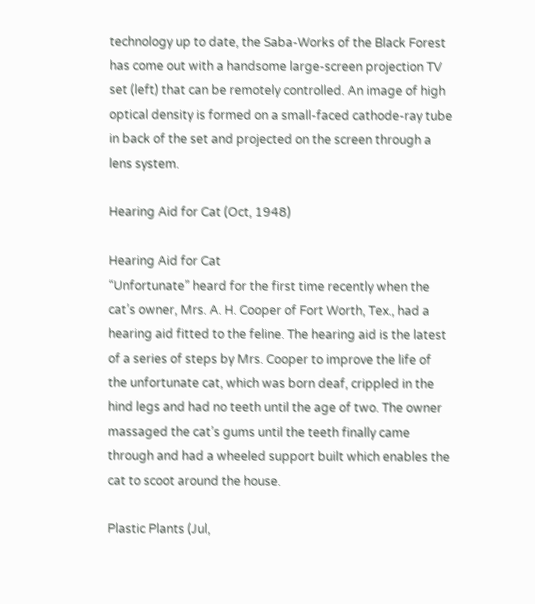technology up to date, the Saba-Works of the Black Forest has come out with a handsome large-screen projection TV set (left) that can be remotely controlled. An image of high optical density is formed on a small-faced cathode-ray tube in back of the set and projected on the screen through a lens system.

Hearing Aid for Cat (Oct, 1948)

Hearing Aid for Cat
“Unfortunate” heard for the first time recently when the cat’s owner, Mrs. A. H. Cooper of Fort Worth, Tex., had a hearing aid fitted to the feline. The hearing aid is the latest of a series of steps by Mrs. Cooper to improve the life of the unfortunate cat, which was born deaf, crippled in the hind legs and had no teeth until the age of two. The owner massaged the cat’s gums until the teeth finally came through and had a wheeled support built which enables the cat to scoot around the house.

Plastic Plants (Jul,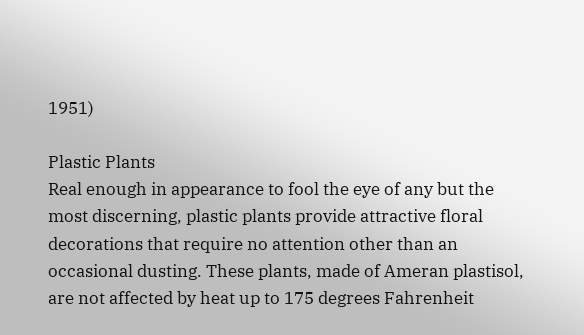1951)

Plastic Plants
Real enough in appearance to fool the eye of any but the most discerning, plastic plants provide attractive floral decorations that require no attention other than an occasional dusting. These plants, made of Ameran plastisol, are not affected by heat up to 175 degrees Fahrenheit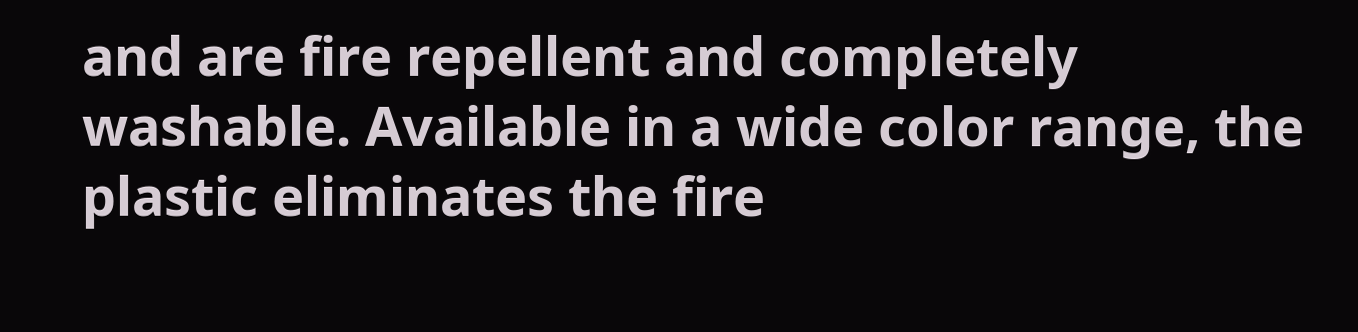and are fire repellent and completely washable. Available in a wide color range, the plastic eliminates the fire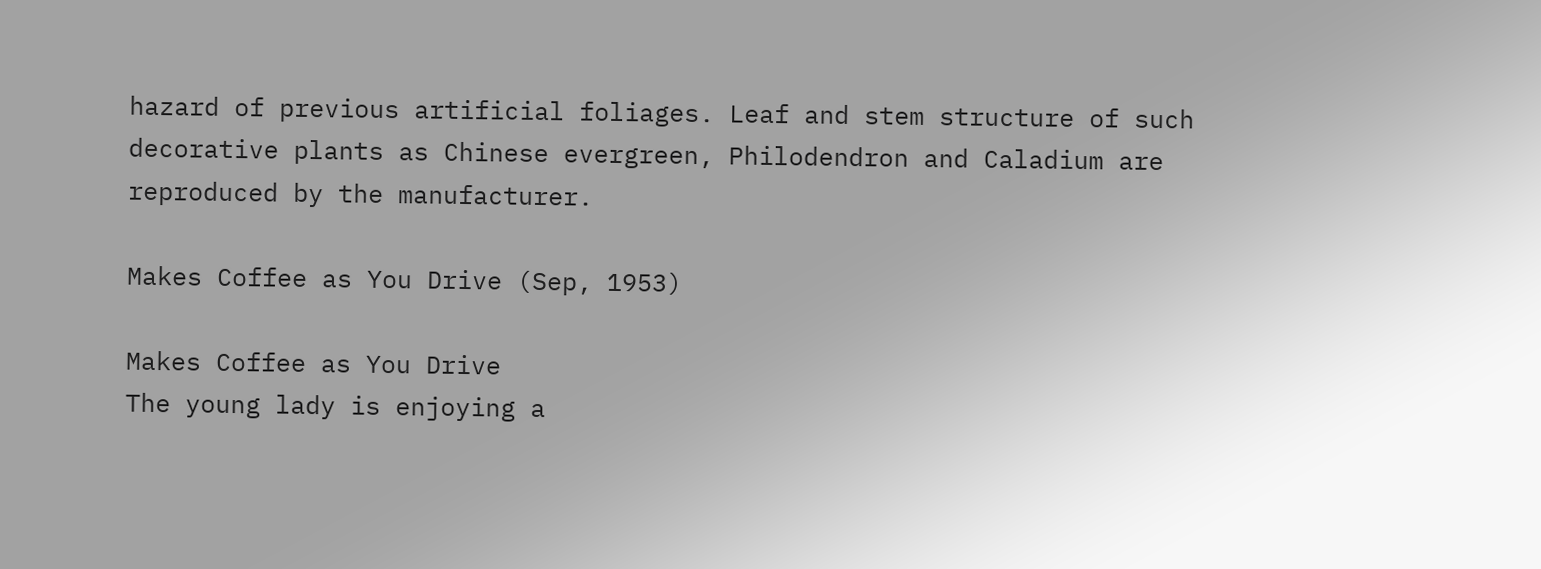hazard of previous artificial foliages. Leaf and stem structure of such decorative plants as Chinese evergreen, Philodendron and Caladium are reproduced by the manufacturer.

Makes Coffee as You Drive (Sep, 1953)

Makes Coffee as You Drive
The young lady is enjoying a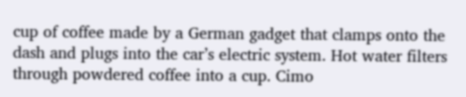cup of coffee made by a German gadget that clamps onto the dash and plugs into the car’s electric system. Hot water filters through powdered coffee into a cup. Cimo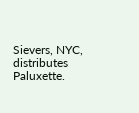Sievers, NYC, distributes Paluxette.